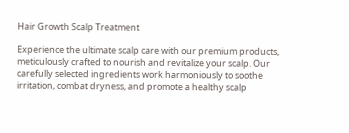Hair Growth Scalp Treatment

Experience the ultimate scalp care with our premium products, meticulously crafted to nourish and revitalize your scalp. Our carefully selected ingredients work harmoniously to soothe irritation, combat dryness, and promote a healthy scalp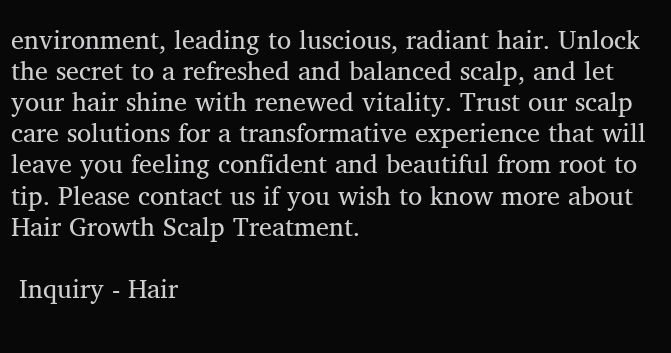environment, leading to luscious, radiant hair. Unlock the secret to a refreshed and balanced scalp, and let your hair shine with renewed vitality. Trust our scalp care solutions for a transformative experience that will leave you feeling confident and beautiful from root to tip. Please contact us if you wish to know more about Hair Growth Scalp Treatment.

 Inquiry - Hair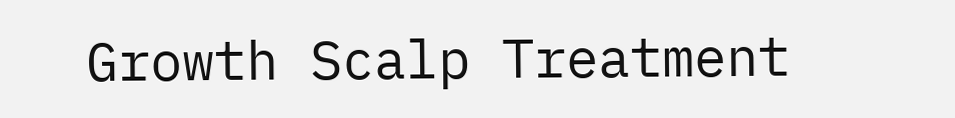Growth Scalp Treatment